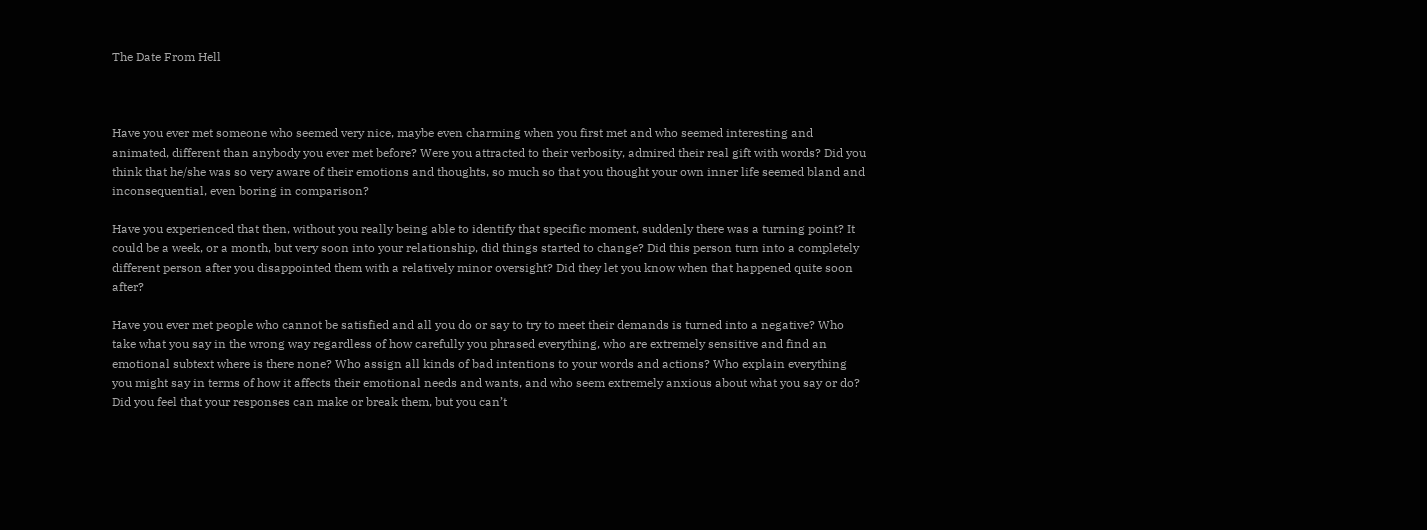The Date From Hell



Have you ever met someone who seemed very nice, maybe even charming when you first met and who seemed interesting and animated, different than anybody you ever met before? Were you attracted to their verbosity, admired their real gift with words? Did you think that he/she was so very aware of their emotions and thoughts, so much so that you thought your own inner life seemed bland and inconsequential, even boring in comparison?

Have you experienced that then, without you really being able to identify that specific moment, suddenly there was a turning point? It could be a week, or a month, but very soon into your relationship, did things started to change? Did this person turn into a completely different person after you disappointed them with a relatively minor oversight? Did they let you know when that happened quite soon after?

Have you ever met people who cannot be satisfied and all you do or say to try to meet their demands is turned into a negative? Who take what you say in the wrong way regardless of how carefully you phrased everything, who are extremely sensitive and find an emotional subtext where is there none? Who assign all kinds of bad intentions to your words and actions? Who explain everything you might say in terms of how it affects their emotional needs and wants, and who seem extremely anxious about what you say or do? Did you feel that your responses can make or break them, but you can’t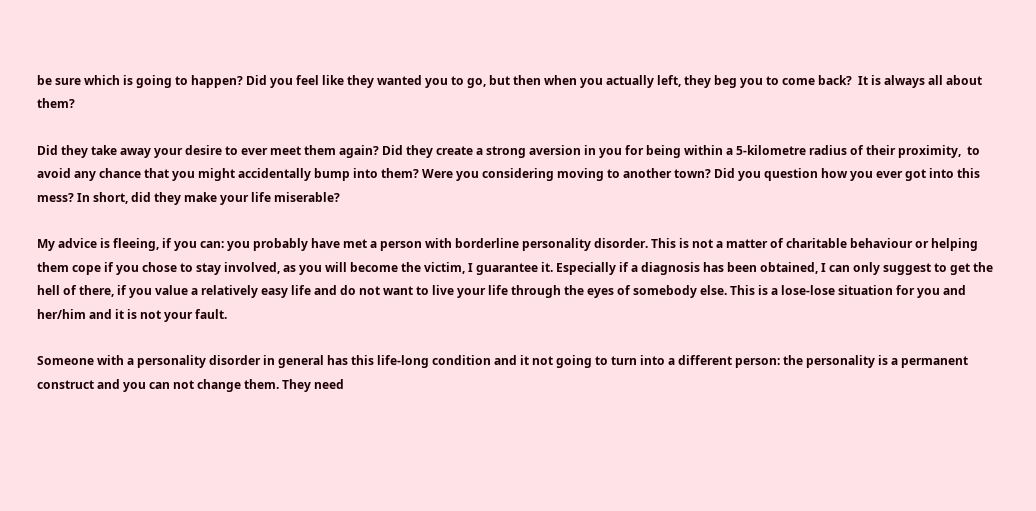be sure which is going to happen? Did you feel like they wanted you to go, but then when you actually left, they beg you to come back?  It is always all about them?

Did they take away your desire to ever meet them again? Did they create a strong aversion in you for being within a 5-kilometre radius of their proximity,  to avoid any chance that you might accidentally bump into them? Were you considering moving to another town? Did you question how you ever got into this mess? In short, did they make your life miserable?

My advice is fleeing, if you can: you probably have met a person with borderline personality disorder. This is not a matter of charitable behaviour or helping them cope if you chose to stay involved, as you will become the victim, I guarantee it. Especially if a diagnosis has been obtained, I can only suggest to get the hell of there, if you value a relatively easy life and do not want to live your life through the eyes of somebody else. This is a lose-lose situation for you and her/him and it is not your fault.

Someone with a personality disorder in general has this life-long condition and it not going to turn into a different person: the personality is a permanent construct and you can not change them. They need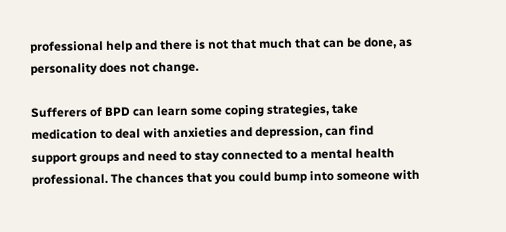professional help and there is not that much that can be done, as personality does not change.

Sufferers of BPD can learn some coping strategies, take medication to deal with anxieties and depression, can find support groups and need to stay connected to a mental health professional. The chances that you could bump into someone with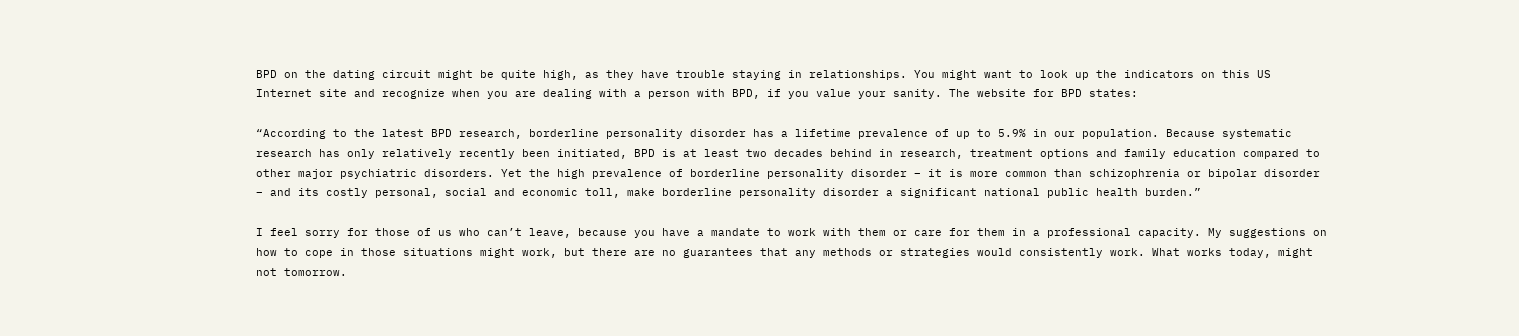BPD on the dating circuit might be quite high, as they have trouble staying in relationships. You might want to look up the indicators on this US Internet site and recognize when you are dealing with a person with BPD, if you value your sanity. The website for BPD states:

“According to the latest BPD research, borderline personality disorder has a lifetime prevalence of up to 5.9% in our population. Because systematic research has only relatively recently been initiated, BPD is at least two decades behind in research, treatment options and family education compared to other major psychiatric disorders. Yet the high prevalence of borderline personality disorder – it is more common than schizophrenia or bipolar disorder – and its costly personal, social and economic toll, make borderline personality disorder a significant national public health burden.”

I feel sorry for those of us who can’t leave, because you have a mandate to work with them or care for them in a professional capacity. My suggestions on how to cope in those situations might work, but there are no guarantees that any methods or strategies would consistently work. What works today, might not tomorrow.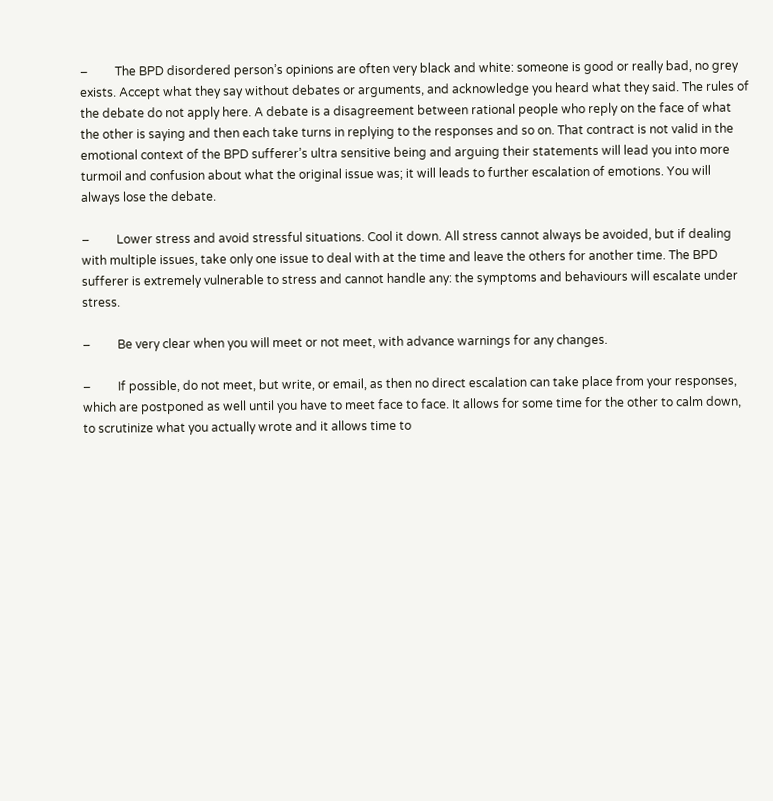–         The BPD disordered person’s opinions are often very black and white: someone is good or really bad, no grey exists. Accept what they say without debates or arguments, and acknowledge you heard what they said. The rules of the debate do not apply here. A debate is a disagreement between rational people who reply on the face of what the other is saying and then each take turns in replying to the responses and so on. That contract is not valid in the emotional context of the BPD sufferer’s ultra sensitive being and arguing their statements will lead you into more turmoil and confusion about what the original issue was; it will leads to further escalation of emotions. You will always lose the debate.

–         Lower stress and avoid stressful situations. Cool it down. All stress cannot always be avoided, but if dealing with multiple issues, take only one issue to deal with at the time and leave the others for another time. The BPD sufferer is extremely vulnerable to stress and cannot handle any: the symptoms and behaviours will escalate under stress.

–         Be very clear when you will meet or not meet, with advance warnings for any changes.

–         If possible, do not meet, but write, or email, as then no direct escalation can take place from your responses, which are postponed as well until you have to meet face to face. It allows for some time for the other to calm down, to scrutinize what you actually wrote and it allows time to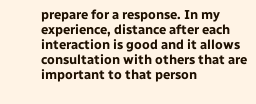prepare for a response. In my experience, distance after each interaction is good and it allows consultation with others that are important to that person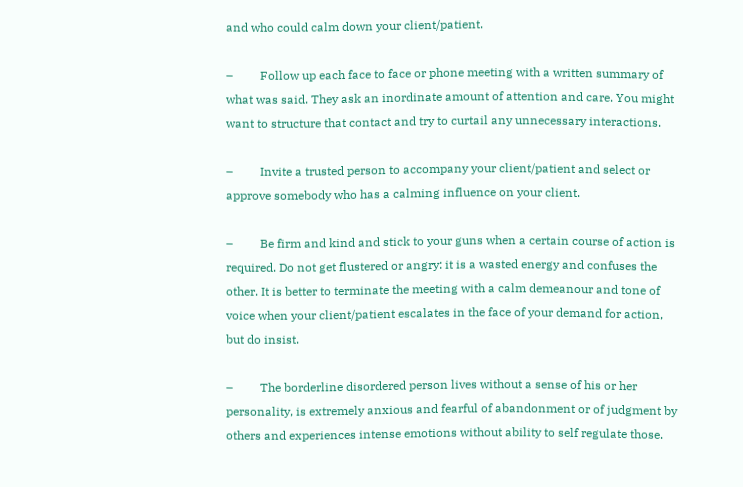and who could calm down your client/patient.

–         Follow up each face to face or phone meeting with a written summary of what was said. They ask an inordinate amount of attention and care. You might want to structure that contact and try to curtail any unnecessary interactions.

–         Invite a trusted person to accompany your client/patient and select or approve somebody who has a calming influence on your client.

–         Be firm and kind and stick to your guns when a certain course of action is required. Do not get flustered or angry: it is a wasted energy and confuses the other. It is better to terminate the meeting with a calm demeanour and tone of voice when your client/patient escalates in the face of your demand for action, but do insist.

–         The borderline disordered person lives without a sense of his or her personality, is extremely anxious and fearful of abandonment or of judgment by others and experiences intense emotions without ability to self regulate those.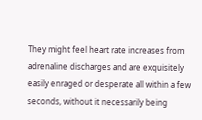They might feel heart rate increases from adrenaline discharges and are exquisitely easily enraged or desperate all within a few seconds, without it necessarily being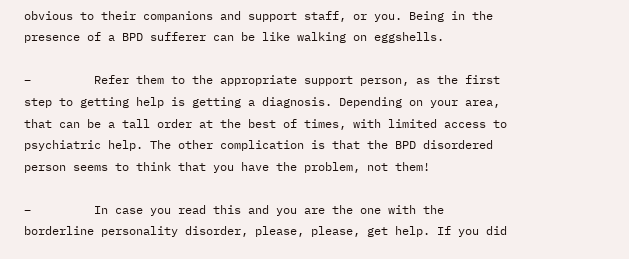obvious to their companions and support staff, or you. Being in the presence of a BPD sufferer can be like walking on eggshells.

–         Refer them to the appropriate support person, as the first step to getting help is getting a diagnosis. Depending on your area, that can be a tall order at the best of times, with limited access to psychiatric help. The other complication is that the BPD disordered person seems to think that you have the problem, not them!

–         In case you read this and you are the one with the borderline personality disorder, please, please, get help. If you did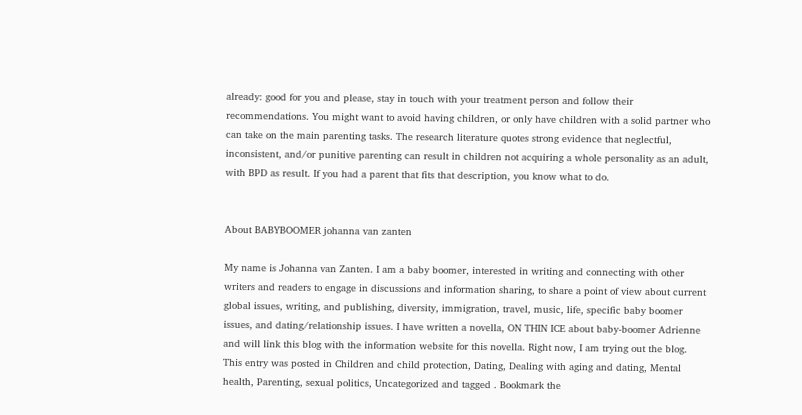already: good for you and please, stay in touch with your treatment person and follow their recommendations. You might want to avoid having children, or only have children with a solid partner who can take on the main parenting tasks. The research literature quotes strong evidence that neglectful, inconsistent, and/or punitive parenting can result in children not acquiring a whole personality as an adult, with BPD as result. If you had a parent that fits that description, you know what to do.


About BABYBOOMER johanna van zanten

My name is Johanna van Zanten. I am a baby boomer, interested in writing and connecting with other writers and readers to engage in discussions and information sharing, to share a point of view about current global issues, writing, and publishing, diversity, immigration, travel, music, life, specific baby boomer issues, and dating/relationship issues. I have written a novella, ON THIN ICE about baby-boomer Adrienne and will link this blog with the information website for this novella. Right now, I am trying out the blog.
This entry was posted in Children and child protection, Dating, Dealing with aging and dating, Mental health, Parenting, sexual politics, Uncategorized and tagged . Bookmark the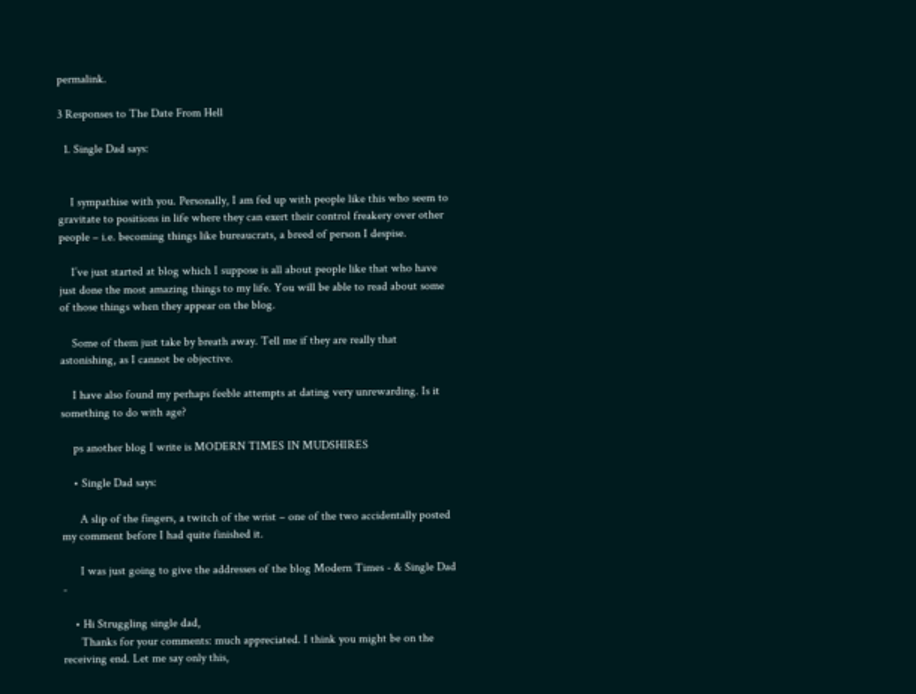permalink.

3 Responses to The Date From Hell

  1. Single Dad says:


    I sympathise with you. Personally, I am fed up with people like this who seem to gravitate to positions in life where they can exert their control freakery over other people – i.e. becoming things like bureaucrats, a breed of person I despise.

    I’ve just started at blog which I suppose is all about people like that who have just done the most amazing things to my life. You will be able to read about some of those things when they appear on the blog.

    Some of them just take by breath away. Tell me if they are really that astonishing, as I cannot be objective.

    I have also found my perhaps feeble attempts at dating very unrewarding. Is it something to do with age?

    ps another blog I write is MODERN TIMES IN MUDSHIRES

    • Single Dad says:

      A slip of the fingers, a twitch of the wrist – one of the two accidentally posted my comment before I had quite finished it.

      I was just going to give the addresses of the blog Modern Times - & Single Dad -

    • Hi Struggling single dad,
      Thanks for your comments: much appreciated. I think you might be on the receiving end. Let me say only this,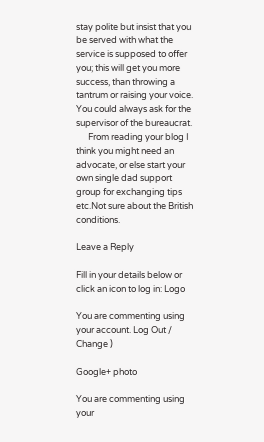stay polite but insist that you be served with what the service is supposed to offer you; this will get you more success, than throwing a tantrum or raising your voice. You could always ask for the supervisor of the bureaucrat.
      From reading your blog I think you might need an advocate, or else start your own single dad support group for exchanging tips etc.Not sure about the British conditions.

Leave a Reply

Fill in your details below or click an icon to log in: Logo

You are commenting using your account. Log Out /  Change )

Google+ photo

You are commenting using your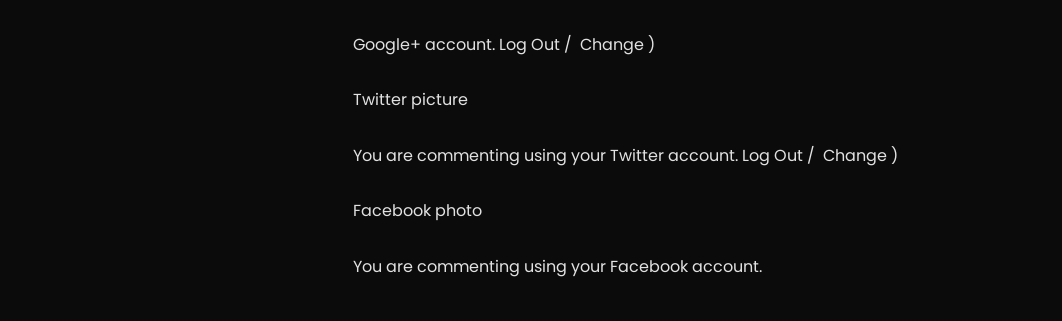Google+ account. Log Out /  Change )

Twitter picture

You are commenting using your Twitter account. Log Out /  Change )

Facebook photo

You are commenting using your Facebook account.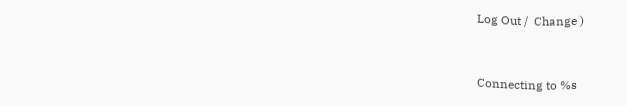Log Out /  Change )


Connecting to %s